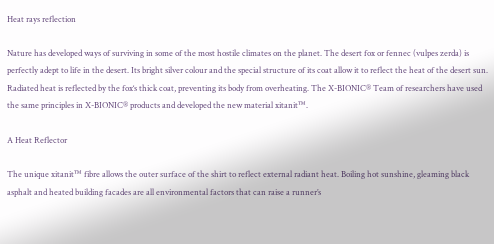Heat rays reflection

Nature has developed ways of surviving in some of the most hostile climates on the planet. The desert fox or fennec (vulpes zerda) is perfectly adept to life in the desert. Its bright silver colour and the special structure of its coat allow it to reflect the heat of the desert sun. Radiated heat is reflected by the fox‘s thick coat, preventing its body from overheating. The X-BIONIC® Team of researchers have used the same principles in X-BIONIC® products and developed the new material xitanit™.

A Heat Reflector

The unique xitanit™ fibre allows the outer surface of the shirt to reflect external radiant heat. Boiling hot sunshine, gleaming black asphalt and heated building facades are all environmental factors that can raise a runner’s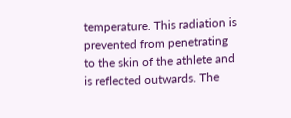temperature. This radiation is prevented from penetrating to the skin of the athlete and is reflected outwards. The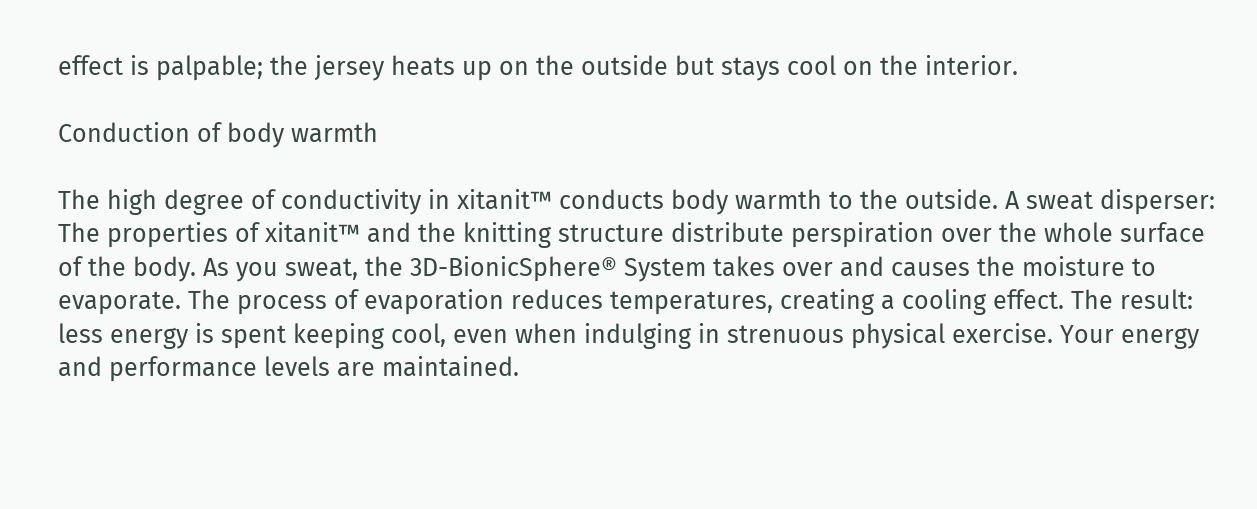effect is palpable; the jersey heats up on the outside but stays cool on the interior.

Conduction of body warmth

The high degree of conductivity in xitanit™ conducts body warmth to the outside. A sweat disperser: The properties of xitanit™ and the knitting structure distribute perspiration over the whole surface of the body. As you sweat, the 3D-BionicSphere® System takes over and causes the moisture to evaporate. The process of evaporation reduces temperatures, creating a cooling effect. The result: less energy is spent keeping cool, even when indulging in strenuous physical exercise. Your energy and performance levels are maintained.